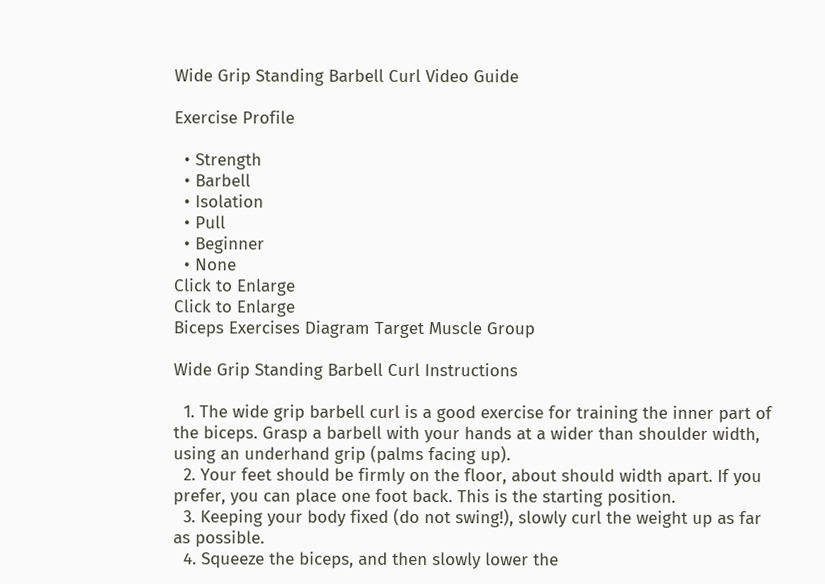Wide Grip Standing Barbell Curl Video Guide

Exercise Profile

  • Strength
  • Barbell
  • Isolation
  • Pull
  • Beginner
  • None
Click to Enlarge
Click to Enlarge
Biceps Exercises Diagram Target Muscle Group

Wide Grip Standing Barbell Curl Instructions

  1. The wide grip barbell curl is a good exercise for training the inner part of the biceps. Grasp a barbell with your hands at a wider than shoulder width, using an underhand grip (palms facing up).
  2. Your feet should be firmly on the floor, about should width apart. If you prefer, you can place one foot back. This is the starting position.
  3. Keeping your body fixed (do not swing!), slowly curl the weight up as far as possible.
  4. Squeeze the biceps, and then slowly lower the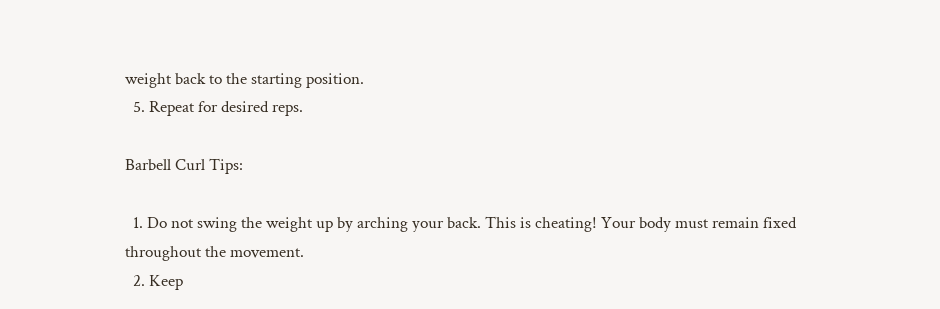weight back to the starting position.
  5. Repeat for desired reps.

Barbell Curl Tips:

  1. Do not swing the weight up by arching your back. This is cheating! Your body must remain fixed throughout the movement.
  2. Keep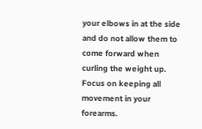your elbows in at the side and do not allow them to come forward when curling the weight up. Focus on keeping all movement in your forearms.